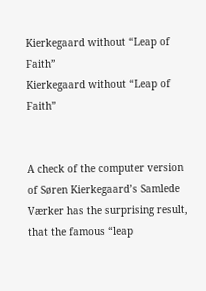Kierkegaard without “Leap of Faith”
Kierkegaard without “Leap of Faith”


A check of the computer version of Søren Kierkegaard’s Samlede Værker has the surprising result, that the famous “leap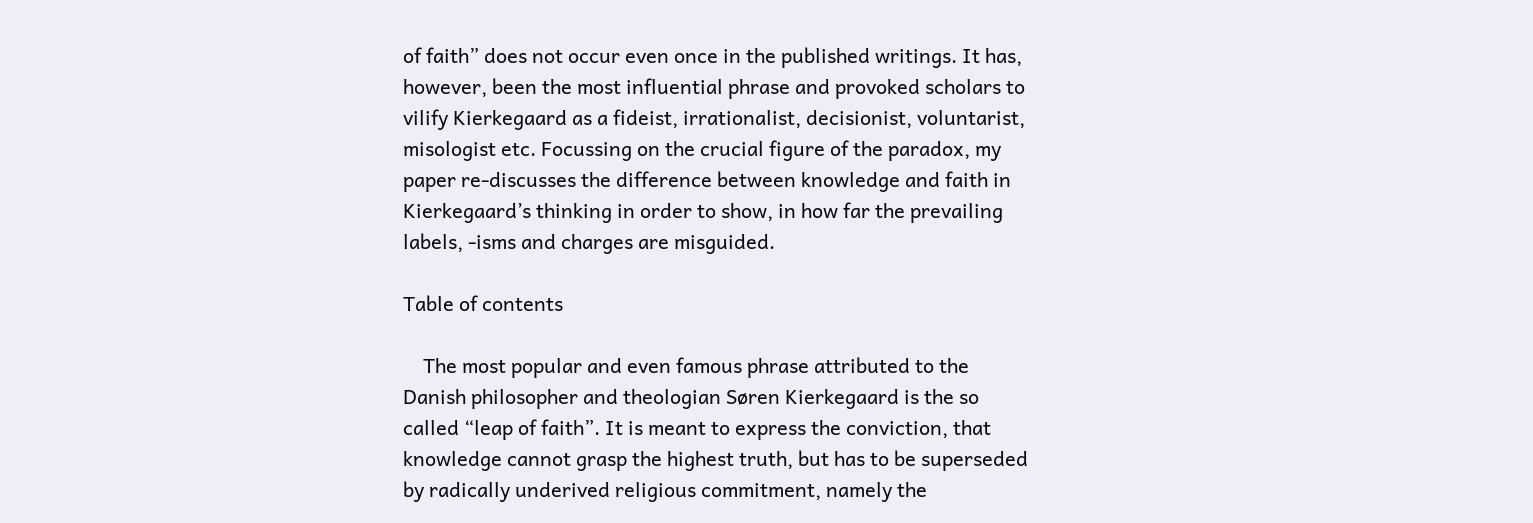of faith” does not occur even once in the published writings. It has, however, been the most influential phrase and provoked scholars to vilify Kierkegaard as a fideist, irrationalist, decisionist, voluntarist, misologist etc. Focussing on the crucial figure of the paradox, my paper re-discusses the difference between knowledge and faith in Kierkegaard’s thinking in order to show, in how far the prevailing labels, -isms and charges are misguided.

Table of contents

    The most popular and even famous phrase attributed to the Danish philosopher and theologian Søren Kierkegaard is the so called “leap of faith”. It is meant to express the conviction, that knowledge cannot grasp the highest truth, but has to be superseded by radically underived religious commitment, namely the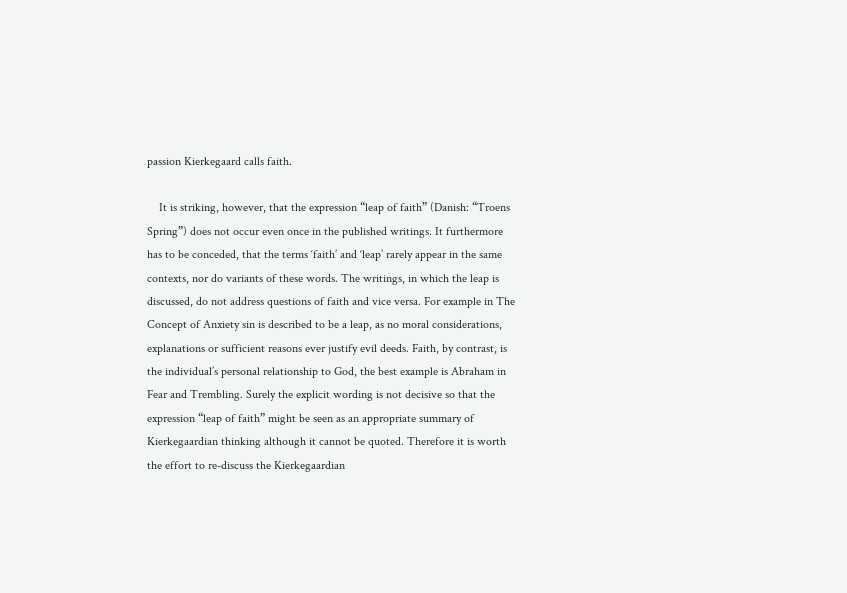passion Kierkegaard calls faith.

    It is striking, however, that the expression “leap of faith” (Danish: “Troens Spring”) does not occur even once in the published writings. It furthermore has to be conceded, that the terms ‘faith’ and ‘leap’ rarely appear in the same contexts, nor do variants of these words. The writings, in which the leap is discussed, do not address questions of faith and vice versa. For example in The Concept of Anxiety sin is described to be a leap, as no moral considerations, explanations or sufficient reasons ever justify evil deeds. Faith, by contrast, is the individual’s personal relationship to God, the best example is Abraham in Fear and Trembling. Surely the explicit wording is not decisive so that the expression “leap of faith” might be seen as an appropriate summary of Kierkegaardian thinking although it cannot be quoted. Therefore it is worth the effort to re-discuss the Kierkegaardian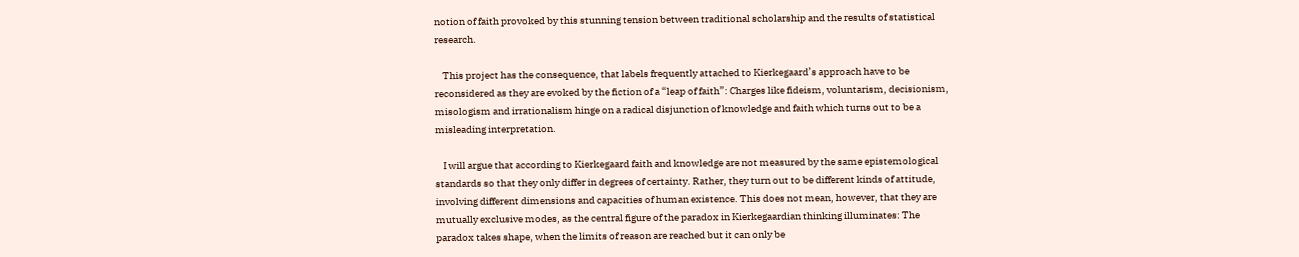notion of faith provoked by this stunning tension between traditional scholarship and the results of statistical research.

    This project has the consequence, that labels frequently attached to Kierkegaard’s approach have to be reconsidered as they are evoked by the fiction of a “leap of faith”: Charges like fideism, voluntarism, decisionism, misologism and irrationalism hinge on a radical disjunction of knowledge and faith which turns out to be a misleading interpretation.

    I will argue that according to Kierkegaard faith and knowledge are not measured by the same epistemological standards so that they only differ in degrees of certainty. Rather, they turn out to be different kinds of attitude, involving different dimensions and capacities of human existence. This does not mean, however, that they are mutually exclusive modes, as the central figure of the paradox in Kierkegaardian thinking illuminates: The paradox takes shape, when the limits of reason are reached but it can only be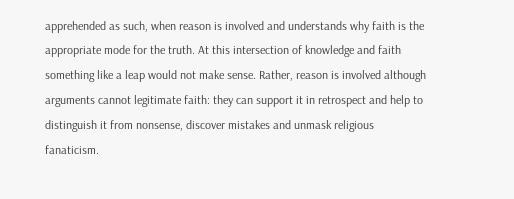apprehended as such, when reason is involved and understands why faith is the appropriate mode for the truth. At this intersection of knowledge and faith something like a leap would not make sense. Rather, reason is involved although arguments cannot legitimate faith: they can support it in retrospect and help to distinguish it from nonsense, discover mistakes and unmask religious fanaticism.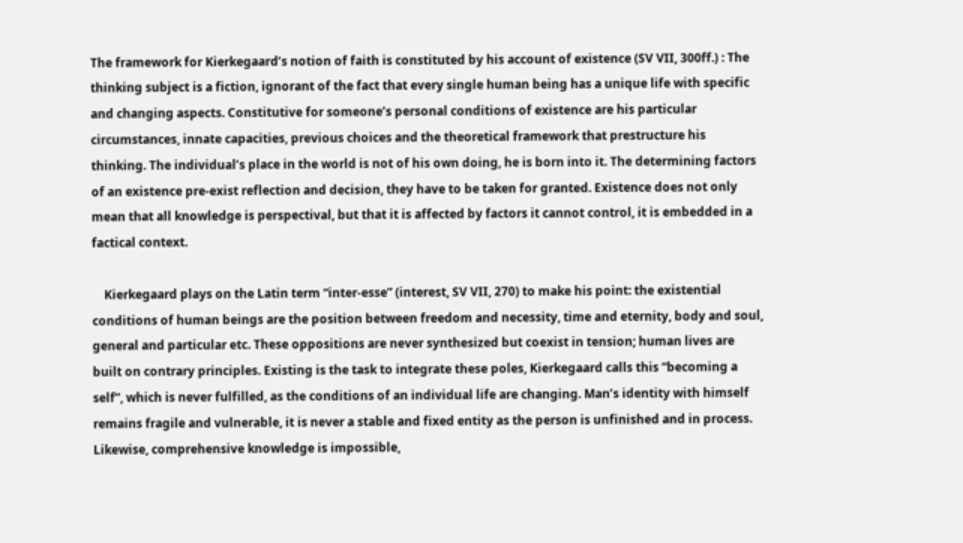The framework for Kierkegaard’s notion of faith is constituted by his account of existence (SV VII, 300ff.) : The thinking subject is a fiction, ignorant of the fact that every single human being has a unique life with specific and changing aspects. Constitutive for someone’s personal conditions of existence are his particular circumstances, innate capacities, previous choices and the theoretical framework that prestructure his thinking. The individual’s place in the world is not of his own doing, he is born into it. The determining factors of an existence pre-exist reflection and decision, they have to be taken for granted. Existence does not only mean that all knowledge is perspectival, but that it is affected by factors it cannot control, it is embedded in a factical context.

    Kierkegaard plays on the Latin term “inter-esse” (interest, SV VII, 270) to make his point: the existential conditions of human beings are the position between freedom and necessity, time and eternity, body and soul, general and particular etc. These oppositions are never synthesized but coexist in tension; human lives are built on contrary principles. Existing is the task to integrate these poles, Kierkegaard calls this “becoming a self”, which is never fulfilled, as the conditions of an individual life are changing. Man’s identity with himself remains fragile and vulnerable, it is never a stable and fixed entity as the person is unfinished and in process. Likewise, comprehensive knowledge is impossible,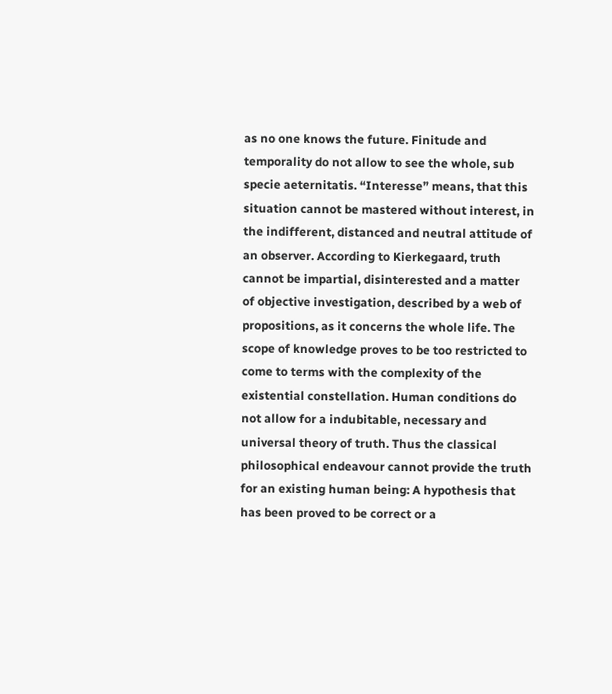as no one knows the future. Finitude and temporality do not allow to see the whole, sub specie aeternitatis. “Interesse” means, that this situation cannot be mastered without interest, in the indifferent, distanced and neutral attitude of an observer. According to Kierkegaard, truth cannot be impartial, disinterested and a matter of objective investigation, described by a web of propositions, as it concerns the whole life. The scope of knowledge proves to be too restricted to come to terms with the complexity of the existential constellation. Human conditions do not allow for a indubitable, necessary and universal theory of truth. Thus the classical philosophical endeavour cannot provide the truth for an existing human being: A hypothesis that has been proved to be correct or a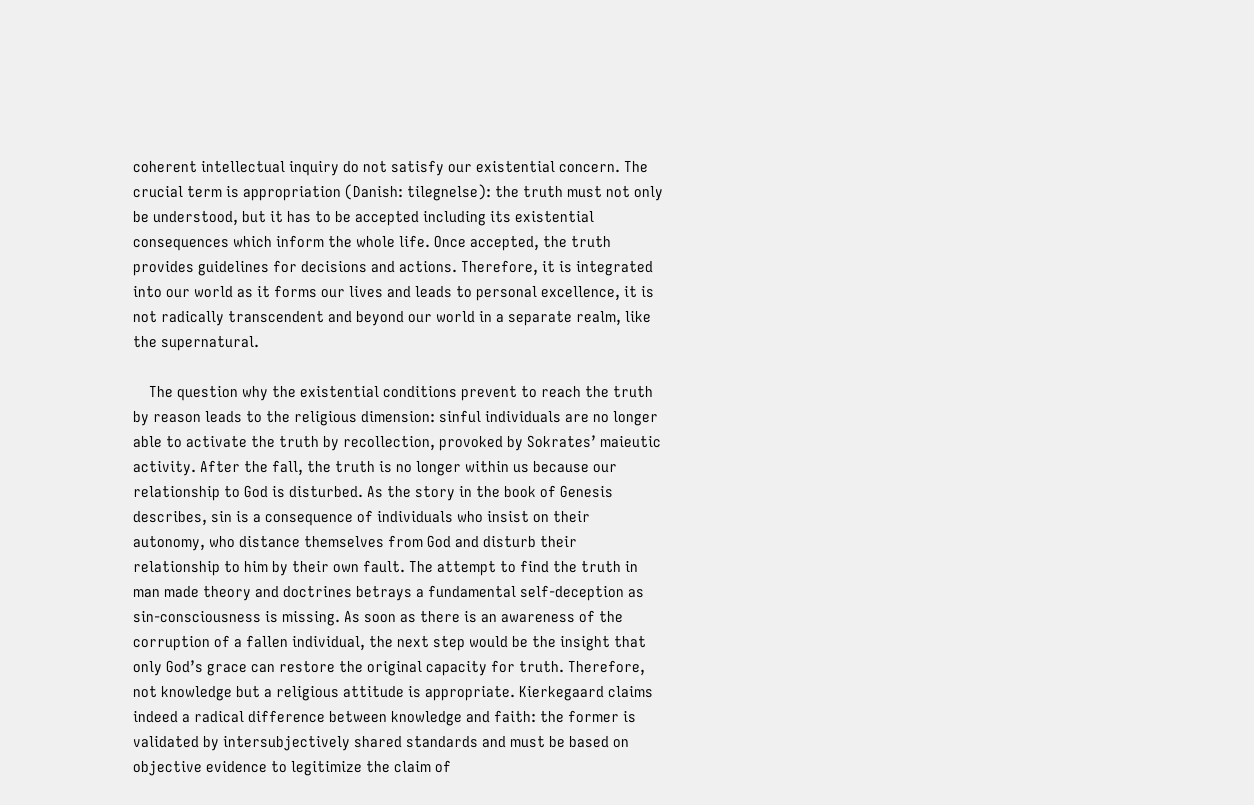coherent intellectual inquiry do not satisfy our existential concern. The crucial term is appropriation (Danish: tilegnelse): the truth must not only be understood, but it has to be accepted including its existential consequences which inform the whole life. Once accepted, the truth provides guidelines for decisions and actions. Therefore, it is integrated into our world as it forms our lives and leads to personal excellence, it is not radically transcendent and beyond our world in a separate realm, like the supernatural.

    The question why the existential conditions prevent to reach the truth by reason leads to the religious dimension: sinful individuals are no longer able to activate the truth by recollection, provoked by Sokrates’ maieutic activity. After the fall, the truth is no longer within us because our relationship to God is disturbed. As the story in the book of Genesis describes, sin is a consequence of individuals who insist on their autonomy, who distance themselves from God and disturb their relationship to him by their own fault. The attempt to find the truth in man made theory and doctrines betrays a fundamental self-deception as sin-consciousness is missing. As soon as there is an awareness of the corruption of a fallen individual, the next step would be the insight that only God’s grace can restore the original capacity for truth. Therefore, not knowledge but a religious attitude is appropriate. Kierkegaard claims indeed a radical difference between knowledge and faith: the former is validated by intersubjectively shared standards and must be based on objective evidence to legitimize the claim of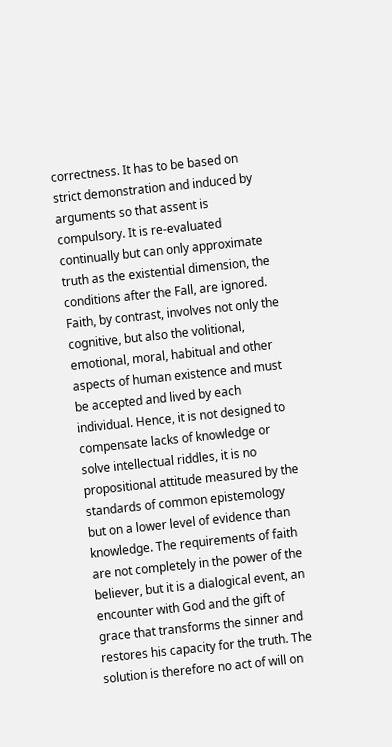correctness. It has to be based on strict demonstration and induced by arguments so that assent is compulsory. It is re-evaluated continually but can only approximate truth as the existential dimension, the conditions after the Fall, are ignored. Faith, by contrast, involves not only the cognitive, but also the volitional, emotional, moral, habitual and other aspects of human existence and must be accepted and lived by each individual. Hence, it is not designed to compensate lacks of knowledge or solve intellectual riddles, it is no propositional attitude measured by the standards of common epistemology but on a lower level of evidence than knowledge. The requirements of faith are not completely in the power of the believer, but it is a dialogical event, an encounter with God and the gift of grace that transforms the sinner and restores his capacity for the truth. The solution is therefore no act of will on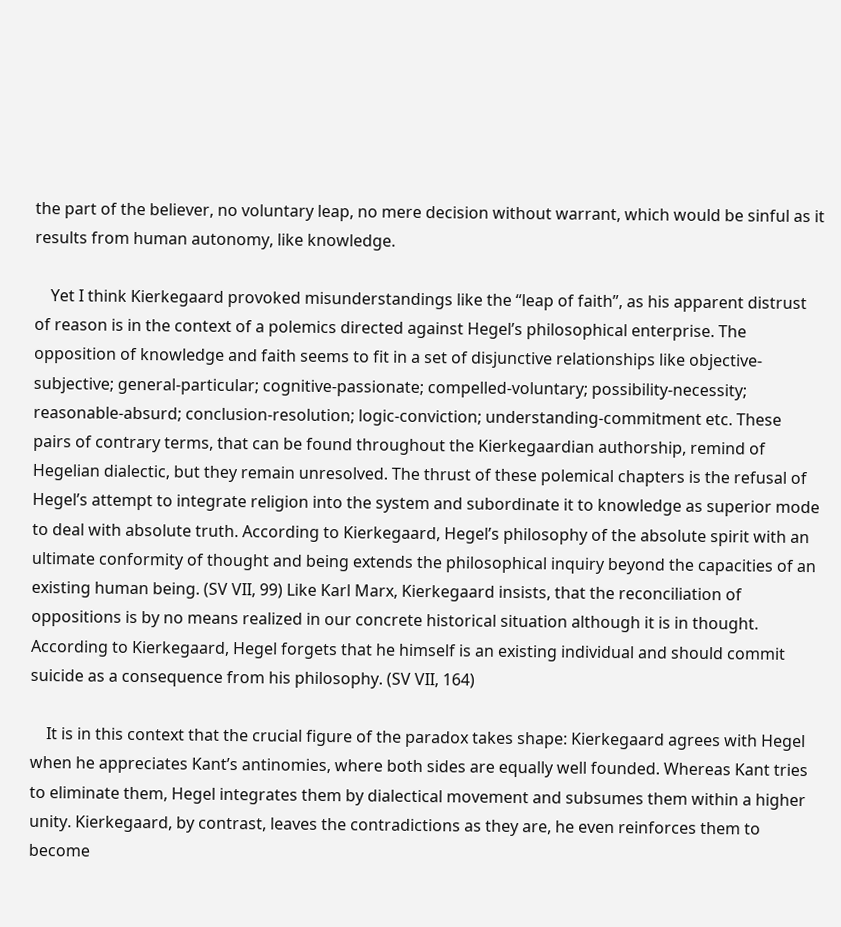the part of the believer, no voluntary leap, no mere decision without warrant, which would be sinful as it results from human autonomy, like knowledge.

    Yet I think Kierkegaard provoked misunderstandings like the “leap of faith”, as his apparent distrust of reason is in the context of a polemics directed against Hegel’s philosophical enterprise. The opposition of knowledge and faith seems to fit in a set of disjunctive relationships like objective-subjective; general-particular; cognitive-passionate; compelled-voluntary; possibility-necessity; reasonable-absurd; conclusion-resolution; logic-conviction; understanding-commitment etc. These pairs of contrary terms, that can be found throughout the Kierkegaardian authorship, remind of Hegelian dialectic, but they remain unresolved. The thrust of these polemical chapters is the refusal of Hegel’s attempt to integrate religion into the system and subordinate it to knowledge as superior mode to deal with absolute truth. According to Kierkegaard, Hegel’s philosophy of the absolute spirit with an ultimate conformity of thought and being extends the philosophical inquiry beyond the capacities of an existing human being. (SV VII, 99) Like Karl Marx, Kierkegaard insists, that the reconciliation of oppositions is by no means realized in our concrete historical situation although it is in thought. According to Kierkegaard, Hegel forgets that he himself is an existing individual and should commit suicide as a consequence from his philosophy. (SV VII, 164)

    It is in this context that the crucial figure of the paradox takes shape: Kierkegaard agrees with Hegel when he appreciates Kant’s antinomies, where both sides are equally well founded. Whereas Kant tries to eliminate them, Hegel integrates them by dialectical movement and subsumes them within a higher unity. Kierkegaard, by contrast, leaves the contradictions as they are, he even reinforces them to become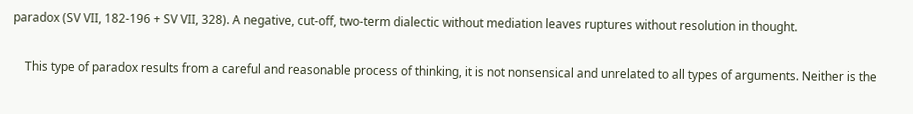paradox (SV VII, 182-196 + SV VII, 328). A negative, cut-off, two-term dialectic without mediation leaves ruptures without resolution in thought.

    This type of paradox results from a careful and reasonable process of thinking, it is not nonsensical and unrelated to all types of arguments. Neither is the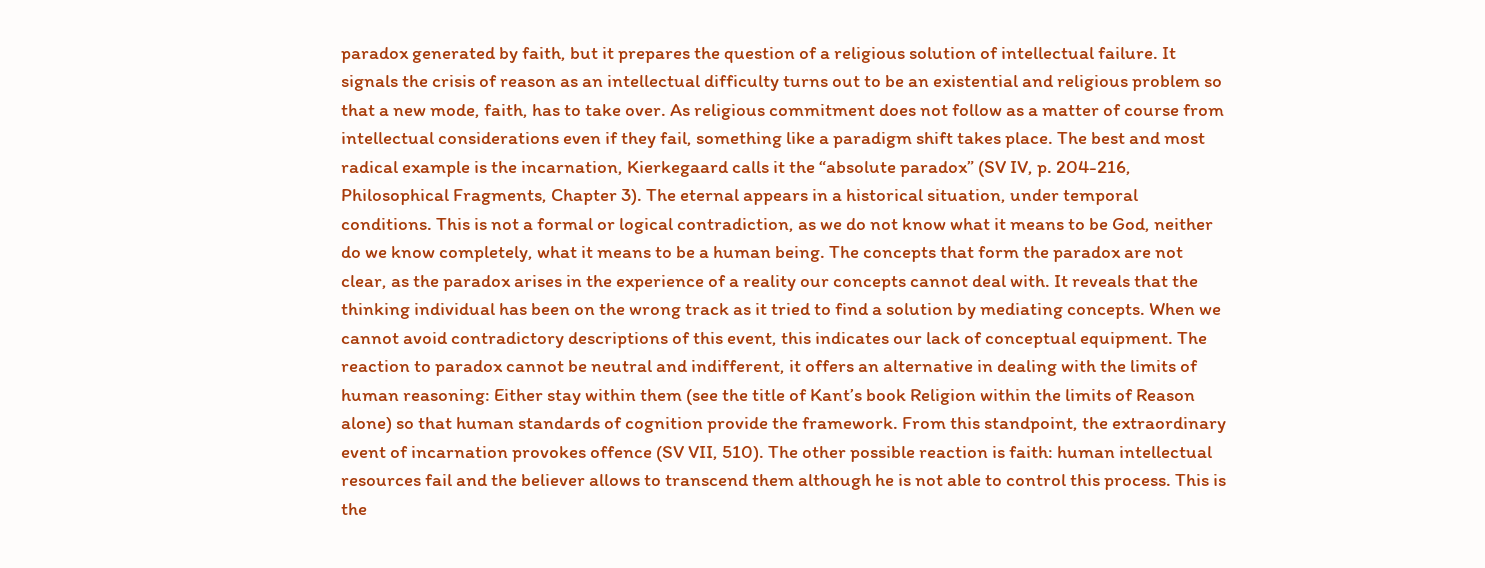paradox generated by faith, but it prepares the question of a religious solution of intellectual failure. It signals the crisis of reason as an intellectual difficulty turns out to be an existential and religious problem so that a new mode, faith, has to take over. As religious commitment does not follow as a matter of course from intellectual considerations even if they fail, something like a paradigm shift takes place. The best and most radical example is the incarnation, Kierkegaard calls it the “absolute paradox” (SV IV, p. 204-216, Philosophical Fragments, Chapter 3). The eternal appears in a historical situation, under temporal conditions. This is not a formal or logical contradiction, as we do not know what it means to be God, neither do we know completely, what it means to be a human being. The concepts that form the paradox are not clear, as the paradox arises in the experience of a reality our concepts cannot deal with. It reveals that the thinking individual has been on the wrong track as it tried to find a solution by mediating concepts. When we cannot avoid contradictory descriptions of this event, this indicates our lack of conceptual equipment. The reaction to paradox cannot be neutral and indifferent, it offers an alternative in dealing with the limits of human reasoning: Either stay within them (see the title of Kant’s book Religion within the limits of Reason alone) so that human standards of cognition provide the framework. From this standpoint, the extraordinary event of incarnation provokes offence (SV VII, 510). The other possible reaction is faith: human intellectual resources fail and the believer allows to transcend them although he is not able to control this process. This is the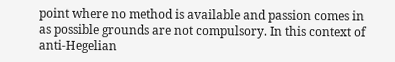point where no method is available and passion comes in as possible grounds are not compulsory. In this context of anti-Hegelian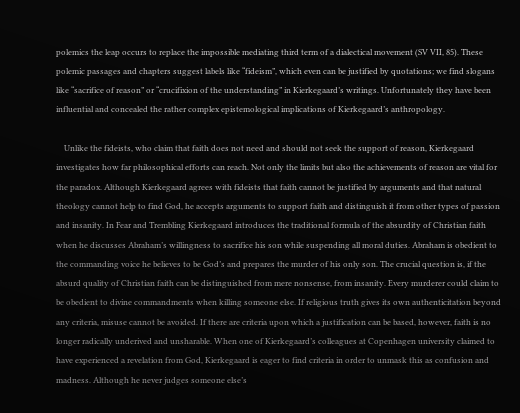polemics the leap occurs to replace the impossible mediating third term of a dialectical movement (SV VII, 85). These polemic passages and chapters suggest labels like “fideism”, which even can be justified by quotations; we find slogans like “sacrifice of reason” or “crucifixion of the understanding” in Kierkegaard’s writings. Unfortunately they have been influential and concealed the rather complex epistemological implications of Kierkegaard’s anthropology.

    Unlike the fideists, who claim that faith does not need and should not seek the support of reason, Kierkegaard investigates how far philosophical efforts can reach. Not only the limits but also the achievements of reason are vital for the paradox. Although Kierkegaard agrees with fideists that faith cannot be justified by arguments and that natural theology cannot help to find God, he accepts arguments to support faith and distinguish it from other types of passion and insanity. In Fear and Trembling Kierkegaard introduces the traditional formula of the absurdity of Christian faith when he discusses Abraham’s willingness to sacrifice his son while suspending all moral duties. Abraham is obedient to the commanding voice he believes to be God’s and prepares the murder of his only son. The crucial question is, if the absurd quality of Christian faith can be distinguished from mere nonsense, from insanity. Every murderer could claim to be obedient to divine commandments when killing someone else. If religious truth gives its own authenticitation beyond any criteria, misuse cannot be avoided. If there are criteria upon which a justification can be based, however, faith is no longer radically underived and unsharable. When one of Kierkegaard’s colleagues at Copenhagen university claimed to have experienced a revelation from God, Kierkegaard is eager to find criteria in order to unmask this as confusion and madness. Although he never judges someone else’s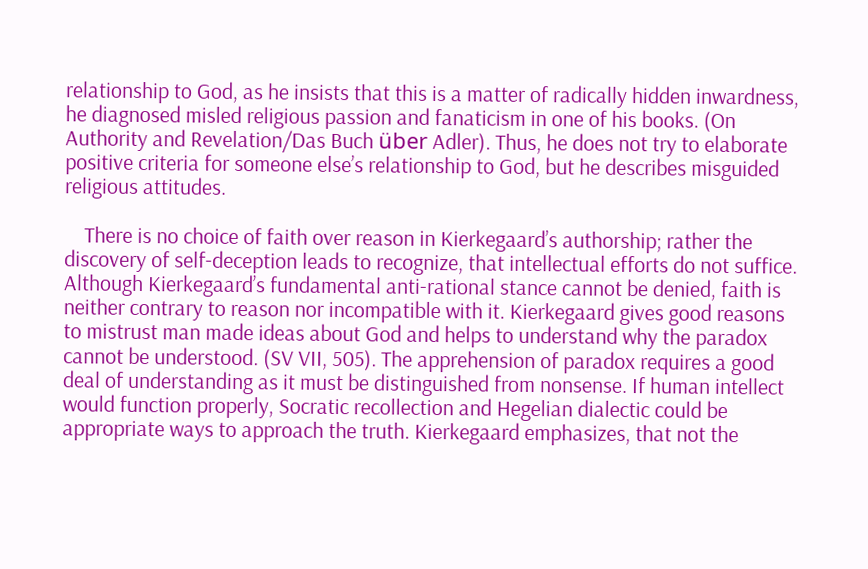relationship to God, as he insists that this is a matter of radically hidden inwardness, he diagnosed misled religious passion and fanaticism in one of his books. (On Authority and Revelation/Das Buch über Adler). Thus, he does not try to elaborate positive criteria for someone else’s relationship to God, but he describes misguided religious attitudes.

    There is no choice of faith over reason in Kierkegaard’s authorship; rather the discovery of self-deception leads to recognize, that intellectual efforts do not suffice. Although Kierkegaard’s fundamental anti-rational stance cannot be denied, faith is neither contrary to reason nor incompatible with it. Kierkegaard gives good reasons to mistrust man made ideas about God and helps to understand why the paradox cannot be understood. (SV VII, 505). The apprehension of paradox requires a good deal of understanding as it must be distinguished from nonsense. If human intellect would function properly, Socratic recollection and Hegelian dialectic could be appropriate ways to approach the truth. Kierkegaard emphasizes, that not the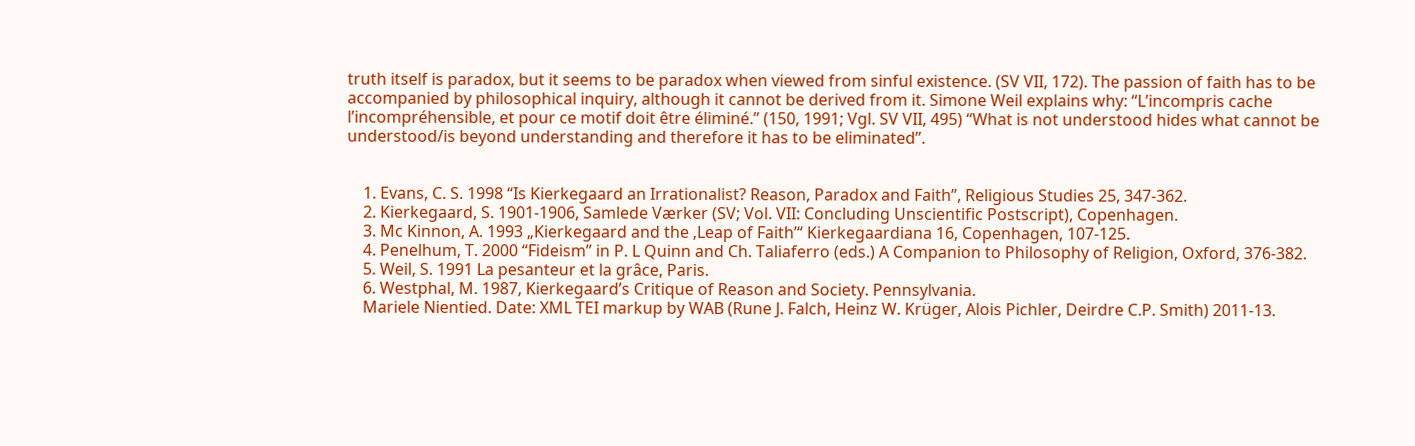truth itself is paradox, but it seems to be paradox when viewed from sinful existence. (SV VII, 172). The passion of faith has to be accompanied by philosophical inquiry, although it cannot be derived from it. Simone Weil explains why: “L’incompris cache l’incompréhensible, et pour ce motif doit être éliminé.” (150, 1991; Vgl. SV VII, 495) “What is not understood hides what cannot be understood/is beyond understanding and therefore it has to be eliminated”.


    1. Evans, C. S. 1998 “Is Kierkegaard an Irrationalist? Reason, Paradox and Faith”, Religious Studies 25, 347-362.
    2. Kierkegaard, S. 1901-1906, Samlede Værker (SV; Vol. VII: Concluding Unscientific Postscript), Copenhagen.
    3. Mc Kinnon, A. 1993 „Kierkegaard and the ‚Leap of Faith’“ Kierkegaardiana 16, Copenhagen, 107-125.
    4. Penelhum, T. 2000 “Fideism” in P. L Quinn and Ch. Taliaferro (eds.) A Companion to Philosophy of Religion, Oxford, 376-382.
    5. Weil, S. 1991 La pesanteur et la grâce, Paris.
    6. Westphal, M. 1987, Kierkegaard’s Critique of Reason and Society. Pennsylvania.
    Mariele Nientied. Date: XML TEI markup by WAB (Rune J. Falch, Heinz W. Krüger, Alois Pichler, Deirdre C.P. Smith) 2011-13.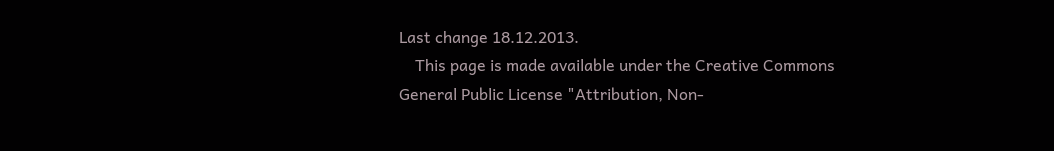Last change 18.12.2013.
    This page is made available under the Creative Commons General Public License "Attribution, Non-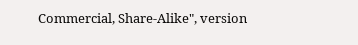Commercial, Share-Alike", version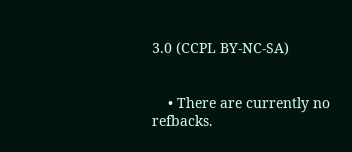3.0 (CCPL BY-NC-SA)


    • There are currently no refbacks.